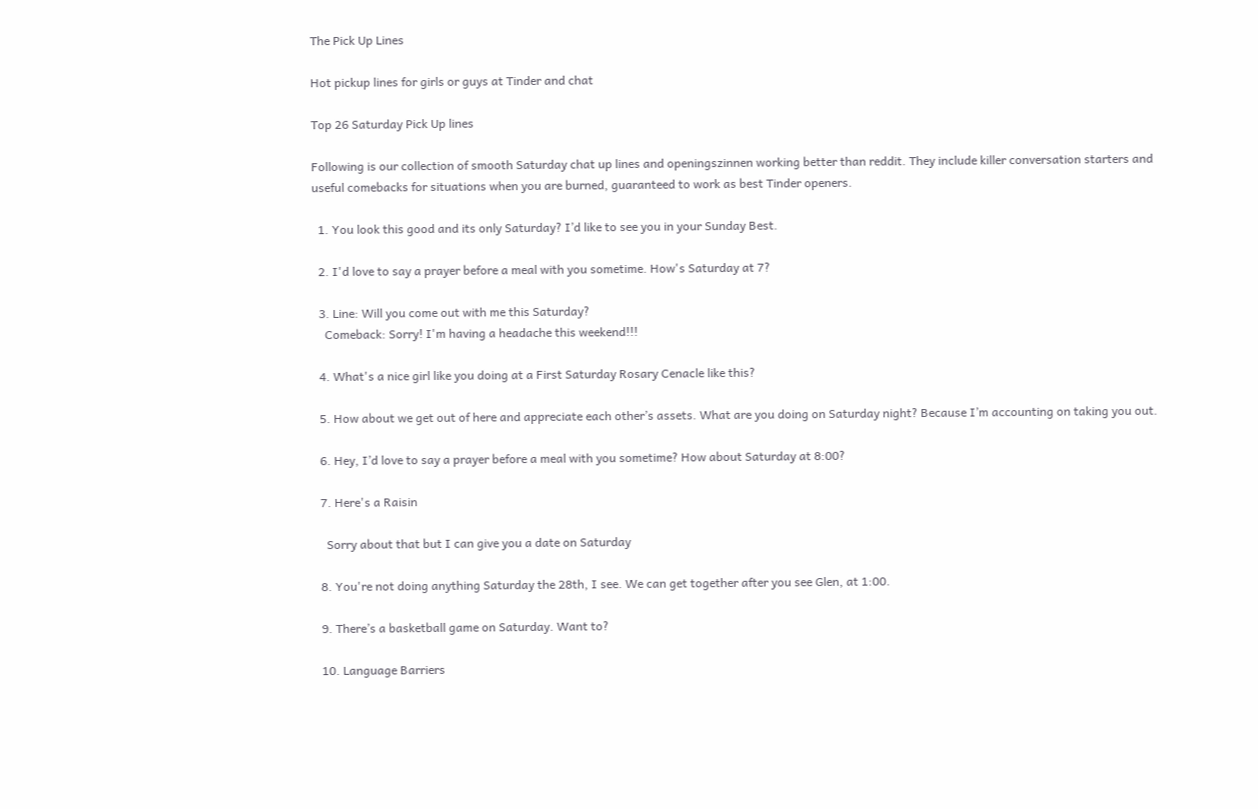The Pick Up Lines

Hot pickup lines for girls or guys at Tinder and chat

Top 26 Saturday Pick Up lines

Following is our collection of smooth Saturday chat up lines and openingszinnen working better than reddit. They include killer conversation starters and useful comebacks for situations when you are burned, guaranteed to work as best Tinder openers.

  1. You look this good and its only Saturday? I’d like to see you in your Sunday Best.

  2. I'd love to say a prayer before a meal with you sometime. How's Saturday at 7?

  3. Line: Will you come out with me this Saturday?
    Comeback: Sorry! I'm having a headache this weekend!!!

  4. What's a nice girl like you doing at a First Saturday Rosary Cenacle like this?

  5. How about we get out of here and appreciate each other’s assets. What are you doing on Saturday night? Because I’m accounting on taking you out.

  6. Hey, I’d love to say a prayer before a meal with you sometime? How about Saturday at 8:00?

  7. Here's a Raisin

    Sorry about that but I can give you a date on Saturday

  8. You're not doing anything Saturday the 28th, I see. We can get together after you see Glen, at 1:00.

  9. There’s a basketball game on Saturday. Want to?

  10. Language Barriers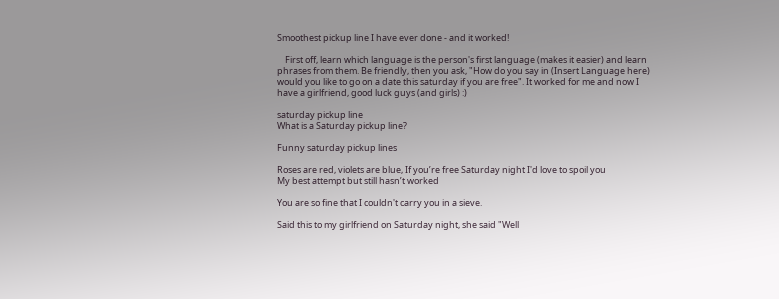Smoothest pickup line I have ever done - and it worked!

    First off, learn which language is the person's first language (makes it easier) and learn phrases from them. Be friendly, then you ask, "How do you say in (Insert Language here) would you like to go on a date this saturday if you are free". It worked for me and now I have a girlfriend, good luck guys (and girls) :)

saturday pickup line
What is a Saturday pickup line?

Funny saturday pickup lines

Roses are red, violets are blue, If you’re free Saturday night I'd love to spoil you
My best attempt but still hasn’t worked

You are so fine that I couldn't carry you in a sieve.

Said this to my girlfriend on Saturday night, she said "Well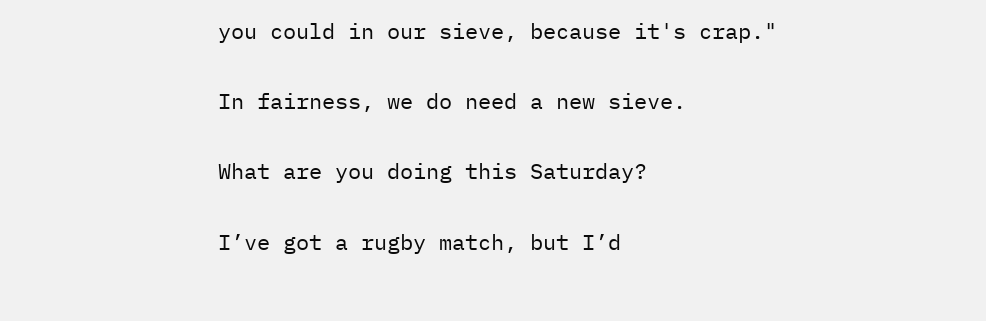you could in our sieve, because it's crap."

In fairness, we do need a new sieve.

What are you doing this Saturday?

I’ve got a rugby match, but I’d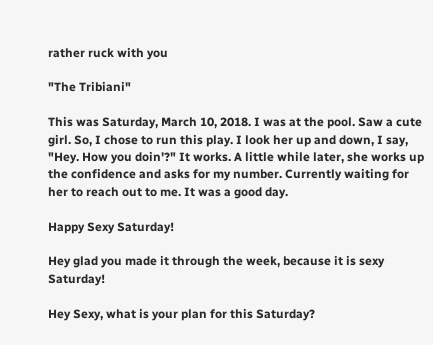rather ruck with you

"The Tribiani"

This was Saturday, March 10, 2018. I was at the pool. Saw a cute girl. So, I chose to run this play. I look her up and down, I say, "Hey. How you doin'?" It works. A little while later, she works up the confidence and asks for my number. Currently waiting for her to reach out to me. It was a good day.

Happy Sexy Saturday!

Hey glad you made it through the week, because it is sexy Saturday!

Hey Sexy, what is your plan for this Saturday?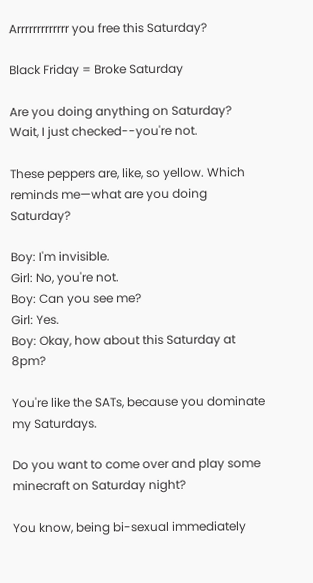Arrrrrrrrrrrrr you free this Saturday?

Black Friday = Broke Saturday

Are you doing anything on Saturday? Wait, I just checked--you're not.

These peppers are, like, so yellow. Which reminds me—what are you doing Saturday?

Boy: I'm invisible.
Girl: No, you're not.
Boy: Can you see me?
Girl: Yes.
Boy: Okay, how about this Saturday at 8pm?

You're like the SATs, because you dominate my Saturdays.

Do you want to come over and play some minecraft on Saturday night?

You know, being bi-sexual immediately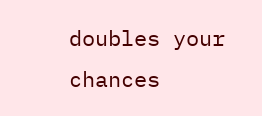doubles your chances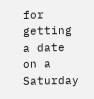for getting a date on a Saturday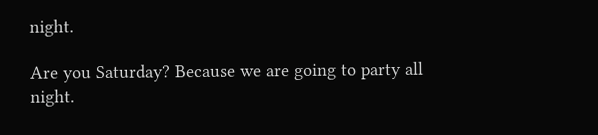night.

Are you Saturday? Because we are going to party all night.